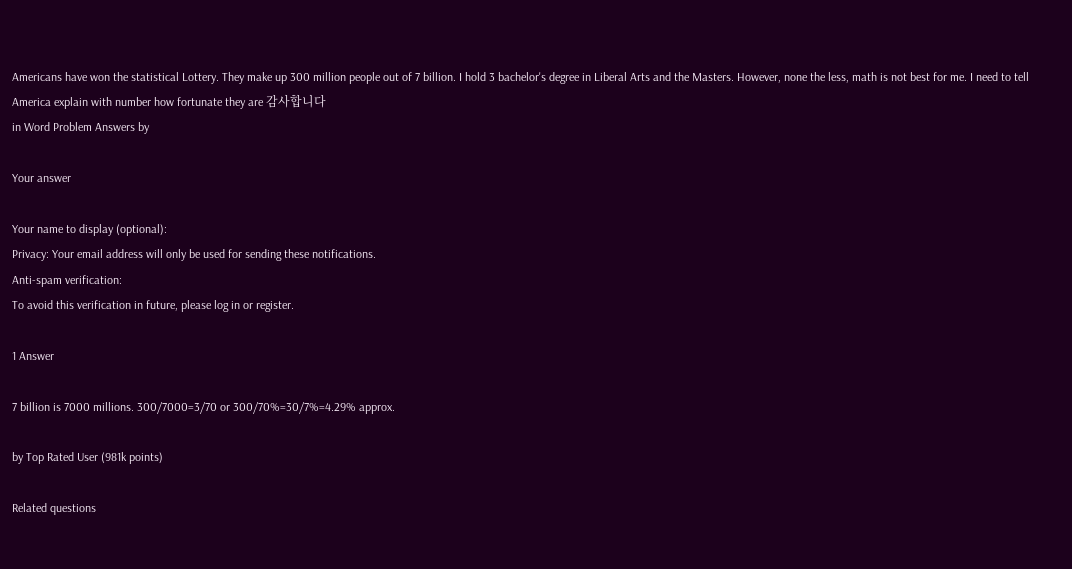Americans have won the statistical Lottery. They make up 300 million people out of 7 billion. I hold 3 bachelor's degree in Liberal Arts and the Masters. However, none the less, math is not best for me. I need to tell America explain with number how fortunate they are 감사합니다
in Word Problem Answers by

Your answer

Your name to display (optional):
Privacy: Your email address will only be used for sending these notifications.
Anti-spam verification:
To avoid this verification in future, please log in or register.

1 Answer

7 billion is 7000 millions. 300/7000=3/70 or 300/70%=30/7%=4.29% approx.

by Top Rated User (981k points)

Related questions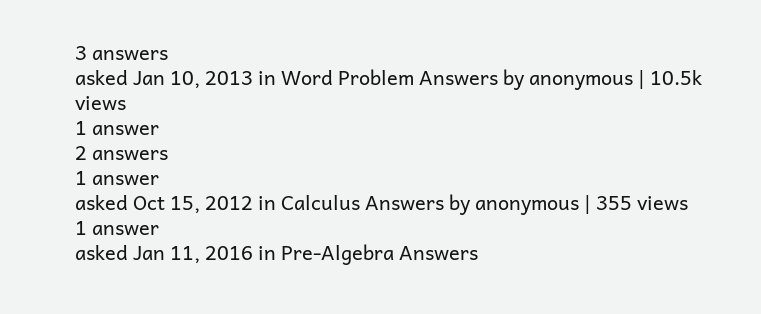3 answers
asked Jan 10, 2013 in Word Problem Answers by anonymous | 10.5k views
1 answer
2 answers
1 answer
asked Oct 15, 2012 in Calculus Answers by anonymous | 355 views
1 answer
asked Jan 11, 2016 in Pre-Algebra Answers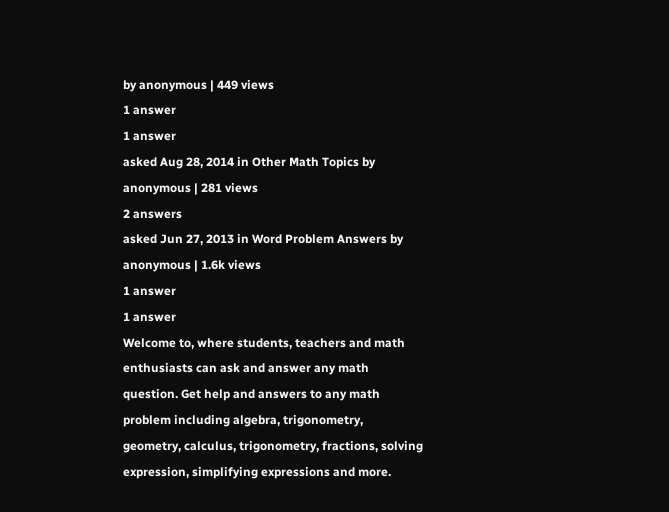by anonymous | 449 views
1 answer
1 answer
asked Aug 28, 2014 in Other Math Topics by anonymous | 281 views
2 answers
asked Jun 27, 2013 in Word Problem Answers by anonymous | 1.6k views
1 answer
1 answer
Welcome to, where students, teachers and math enthusiasts can ask and answer any math question. Get help and answers to any math problem including algebra, trigonometry, geometry, calculus, trigonometry, fractions, solving expression, simplifying expressions and more.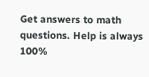Get answers to math questions. Help is always 100%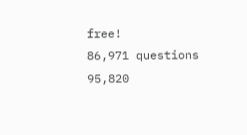free!
86,971 questions
95,820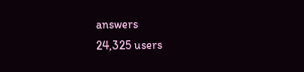answers
24,325 users